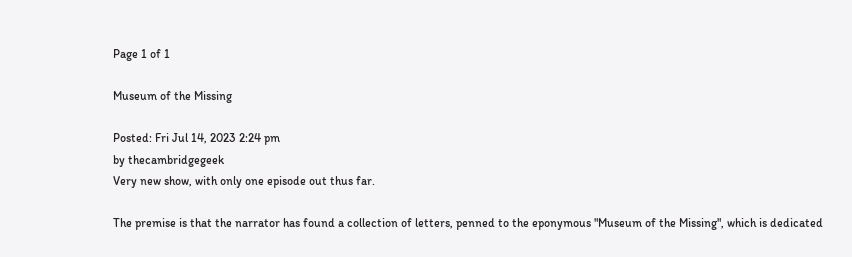Page 1 of 1

Museum of the Missing

Posted: Fri Jul 14, 2023 2:24 pm
by thecambridgegeek
Very new show, with only one episode out thus far.

The premise is that the narrator has found a collection of letters, penned to the eponymous "Museum of the Missing", which is dedicated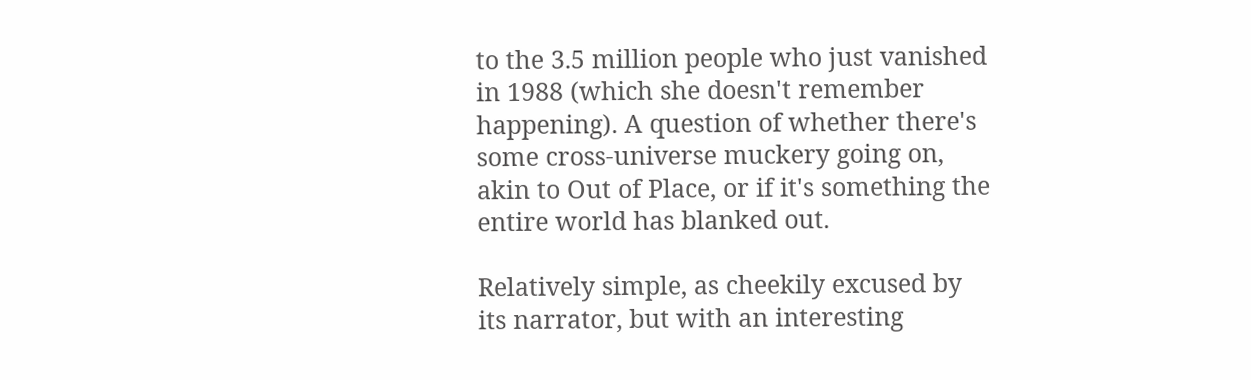to the 3.5 million people who just vanished in 1988 (which she doesn't remember happening). A question of whether there's some cross-universe muckery going on, akin to Out of Place, or if it's something the entire world has blanked out.

Relatively simple, as cheekily excused by its narrator, but with an interesting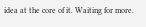idea at the core of it. Waiting for more.